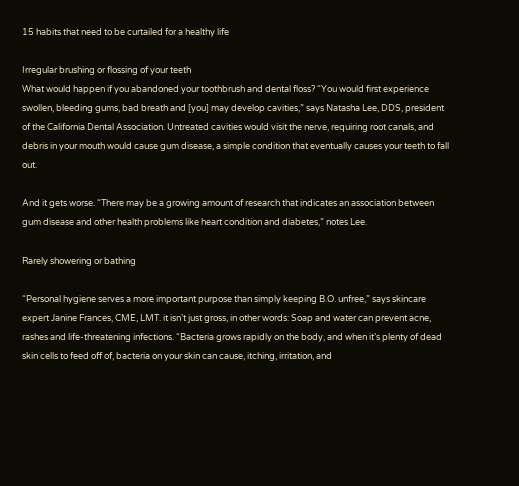15 habits that need to be curtailed for a healthy life

Irregular brushing or flossing of your teeth
What would happen if you abandoned your toothbrush and dental floss? “You would first experience swollen, bleeding gums, bad breath and [you] may develop cavities,” says Natasha Lee, DDS, president of the California Dental Association. Untreated cavities would visit the nerve, requiring root canals, and debris in your mouth would cause gum disease, a simple condition that eventually causes your teeth to fall out.

And it gets worse. “There may be a growing amount of research that indicates an association between gum disease and other health problems like heart condition and diabetes,” notes Lee.

Rarely showering or bathing

“Personal hygiene serves a more important purpose than simply keeping B.O. unfree,” says skincare expert Janine Frances, CME, LMT. it isn’t just gross, in other words: Soap and water can prevent acne, rashes and life-threatening infections. “Bacteria grows rapidly on the body, and when it’s plenty of dead skin cells to feed off of, bacteria on your skin can cause, itching, irritation, and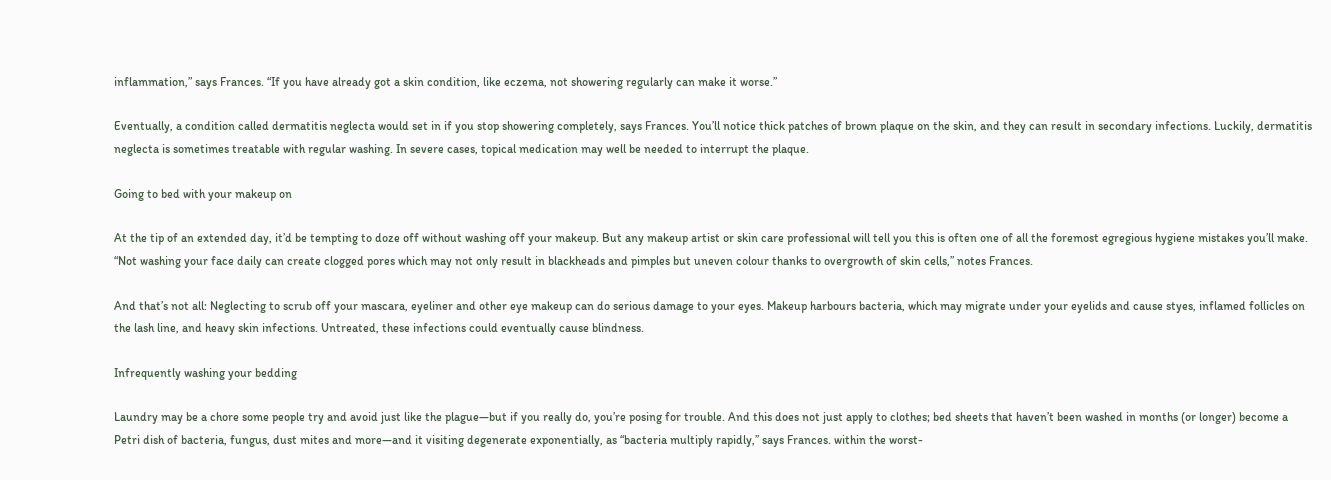inflammation,” says Frances. “If you have already got a skin condition, like eczema, not showering regularly can make it worse.”

Eventually, a condition called dermatitis neglecta would set in if you stop showering completely, says Frances. You’ll notice thick patches of brown plaque on the skin, and they can result in secondary infections. Luckily, dermatitis neglecta is sometimes treatable with regular washing. In severe cases, topical medication may well be needed to interrupt the plaque.

Going to bed with your makeup on

At the tip of an extended day, it’d be tempting to doze off without washing off your makeup. But any makeup artist or skin care professional will tell you this is often one of all the foremost egregious hygiene mistakes you’ll make. “Not washing your face daily can create clogged pores which may not only result in blackheads and pimples but uneven colour thanks to overgrowth of skin cells,” notes Frances.

And that’s not all: Neglecting to scrub off your mascara, eyeliner and other eye makeup can do serious damage to your eyes. Makeup harbours bacteria, which may migrate under your eyelids and cause styes, inflamed follicles on the lash line, and heavy skin infections. Untreated, these infections could eventually cause blindness.

Infrequently washing your bedding

Laundry may be a chore some people try and avoid just like the plague—but if you really do, you’re posing for trouble. And this does not just apply to clothes; bed sheets that haven’t been washed in months (or longer) become a Petri dish of bacteria, fungus, dust mites and more—and it visiting degenerate exponentially, as “bacteria multiply rapidly,” says Frances. within the worst-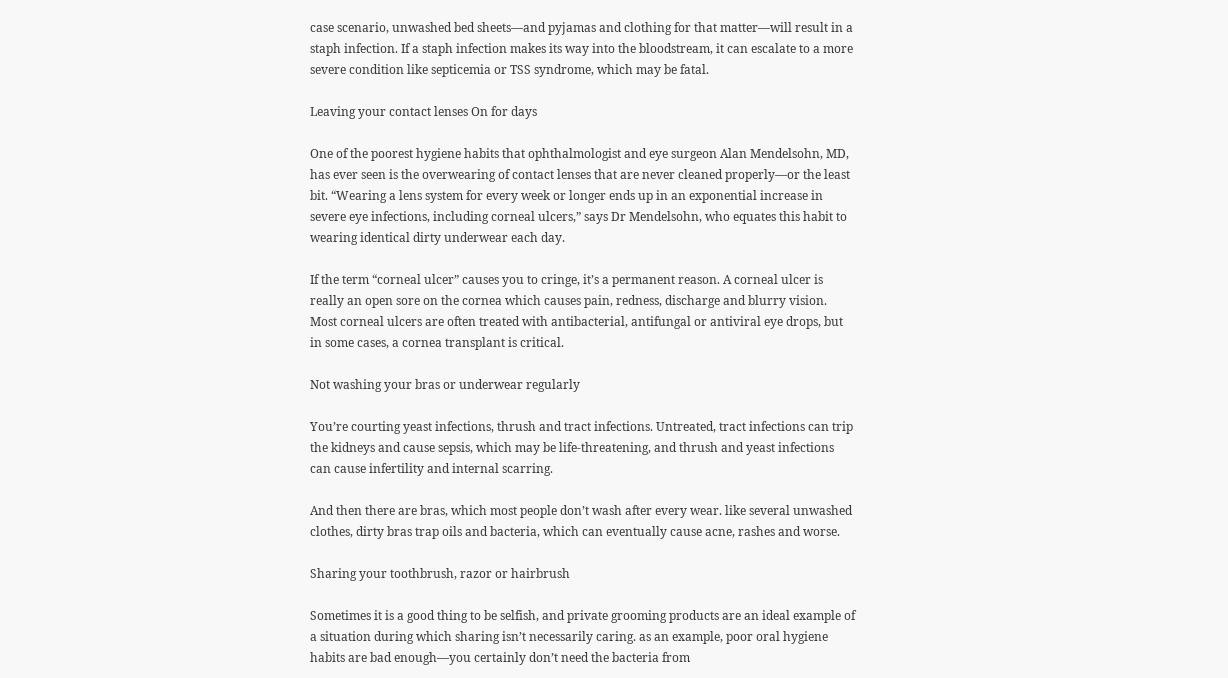case scenario, unwashed bed sheets—and pyjamas and clothing for that matter—will result in a staph infection. If a staph infection makes its way into the bloodstream, it can escalate to a more severe condition like septicemia or TSS syndrome, which may be fatal.

Leaving your contact lenses On for days

One of the poorest hygiene habits that ophthalmologist and eye surgeon Alan Mendelsohn, MD, has ever seen is the overwearing of contact lenses that are never cleaned properly—or the least bit. “Wearing a lens system for every week or longer ends up in an exponential increase in severe eye infections, including corneal ulcers,” says Dr Mendelsohn, who equates this habit to wearing identical dirty underwear each day.

If the term “corneal ulcer” causes you to cringe, it’s a permanent reason. A corneal ulcer is really an open sore on the cornea which causes pain, redness, discharge and blurry vision. Most corneal ulcers are often treated with antibacterial, antifungal or antiviral eye drops, but in some cases, a cornea transplant is critical.

Not washing your bras or underwear regularly

You’re courting yeast infections, thrush and tract infections. Untreated, tract infections can trip the kidneys and cause sepsis, which may be life-threatening, and thrush and yeast infections can cause infertility and internal scarring.

And then there are bras, which most people don’t wash after every wear. like several unwashed clothes, dirty bras trap oils and bacteria, which can eventually cause acne, rashes and worse.

Sharing your toothbrush, razor or hairbrush

Sometimes it is a good thing to be selfish, and private grooming products are an ideal example of a situation during which sharing isn’t necessarily caring. as an example, poor oral hygiene habits are bad enough—you certainly don’t need the bacteria from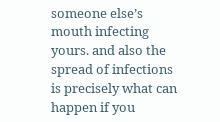someone else’s mouth infecting yours. and also the spread of infections is precisely what can happen if you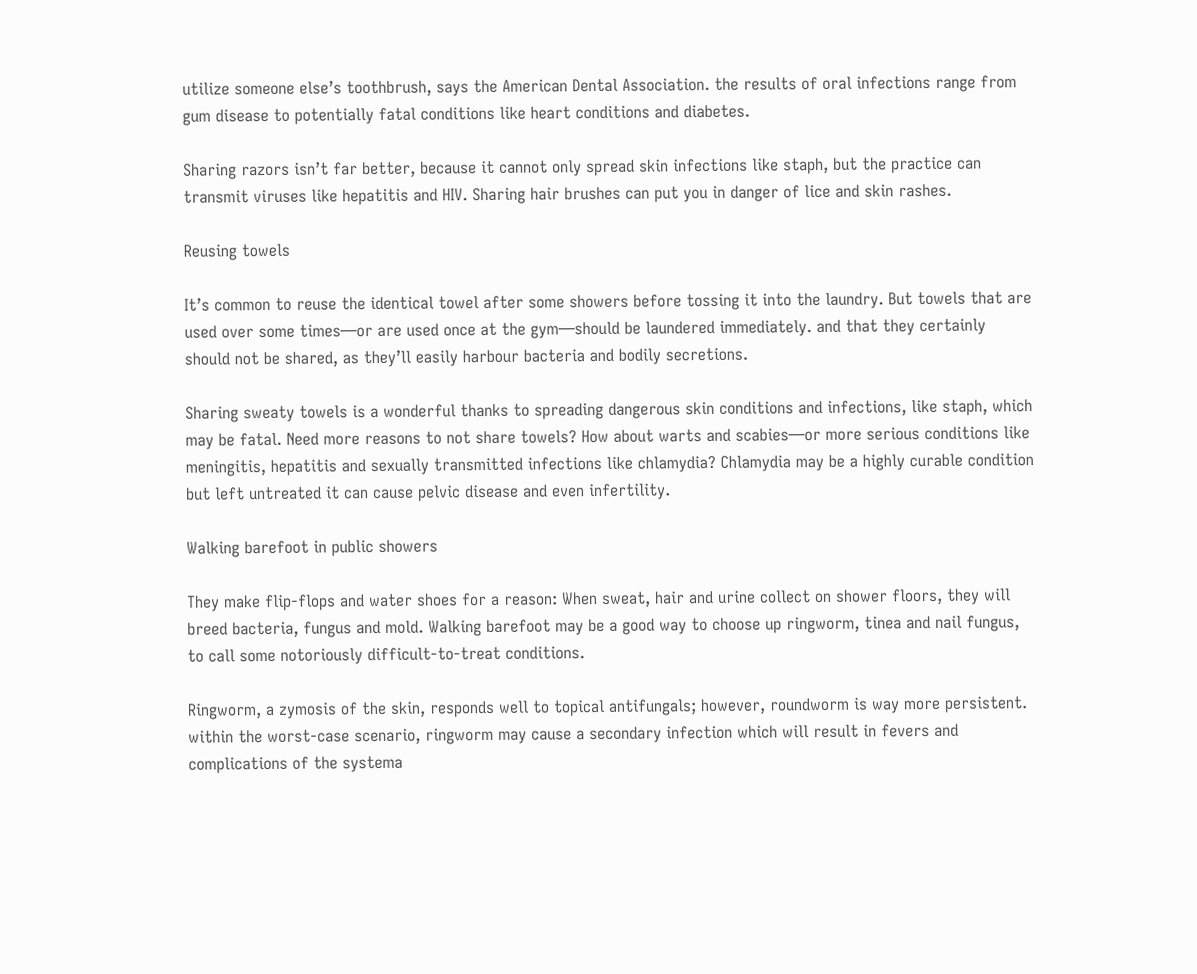utilize someone else’s toothbrush, says the American Dental Association. the results of oral infections range from gum disease to potentially fatal conditions like heart conditions and diabetes.

Sharing razors isn’t far better, because it cannot only spread skin infections like staph, but the practice can transmit viruses like hepatitis and HIV. Sharing hair brushes can put you in danger of lice and skin rashes.

Reusing towels

It’s common to reuse the identical towel after some showers before tossing it into the laundry. But towels that are used over some times—or are used once at the gym—should be laundered immediately. and that they certainly should not be shared, as they’ll easily harbour bacteria and bodily secretions.

Sharing sweaty towels is a wonderful thanks to spreading dangerous skin conditions and infections, like staph, which may be fatal. Need more reasons to not share towels? How about warts and scabies—or more serious conditions like meningitis, hepatitis and sexually transmitted infections like chlamydia? Chlamydia may be a highly curable condition but left untreated it can cause pelvic disease and even infertility.

Walking barefoot in public showers

They make flip-flops and water shoes for a reason: When sweat, hair and urine collect on shower floors, they will breed bacteria, fungus and mold. Walking barefoot may be a good way to choose up ringworm, tinea and nail fungus, to call some notoriously difficult-to-treat conditions.

Ringworm, a zymosis of the skin, responds well to topical antifungals; however, roundworm is way more persistent. within the worst-case scenario, ringworm may cause a secondary infection which will result in fevers and complications of the systema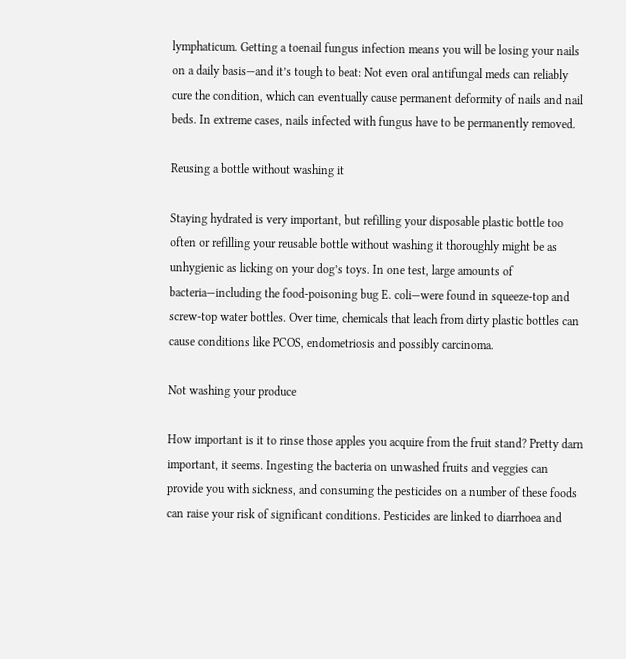lymphaticum. Getting a toenail fungus infection means you will be losing your nails on a daily basis—and it’s tough to beat: Not even oral antifungal meds can reliably cure the condition, which can eventually cause permanent deformity of nails and nail beds. In extreme cases, nails infected with fungus have to be permanently removed.

Reusing a bottle without washing it

Staying hydrated is very important, but refilling your disposable plastic bottle too often or refilling your reusable bottle without washing it thoroughly might be as unhygienic as licking on your dog’s toys. In one test, large amounts of bacteria—including the food-poisoning bug E. coli—were found in squeeze-top and screw-top water bottles. Over time, chemicals that leach from dirty plastic bottles can cause conditions like PCOS, endometriosis and possibly carcinoma.

Not washing your produce

How important is it to rinse those apples you acquire from the fruit stand? Pretty darn important, it seems. Ingesting the bacteria on unwashed fruits and veggies can provide you with sickness, and consuming the pesticides on a number of these foods can raise your risk of significant conditions. Pesticides are linked to diarrhoea and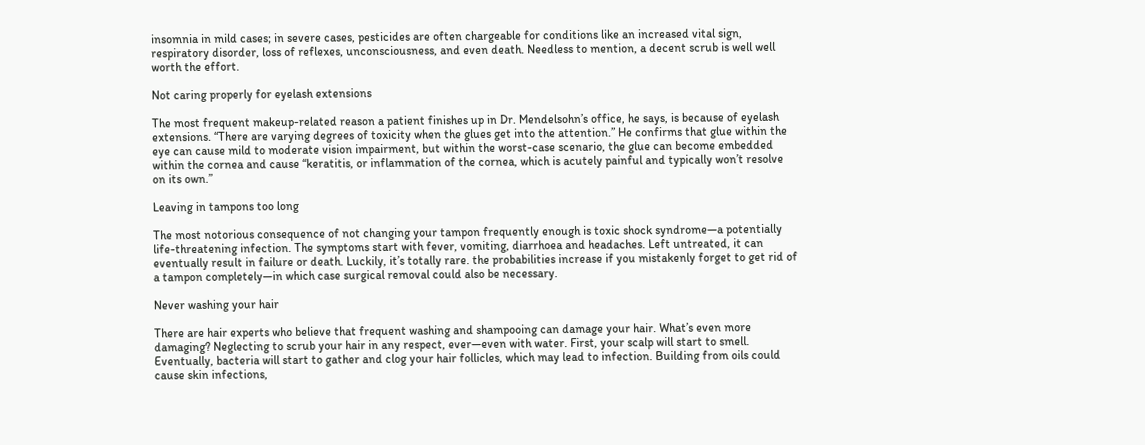insomnia in mild cases; in severe cases, pesticides are often chargeable for conditions like an increased vital sign, respiratory disorder, loss of reflexes, unconsciousness, and even death. Needless to mention, a decent scrub is well well worth the effort.

Not caring properly for eyelash extensions

The most frequent makeup-related reason a patient finishes up in Dr. Mendelsohn’s office, he says, is because of eyelash extensions. “There are varying degrees of toxicity when the glues get into the attention.” He confirms that glue within the eye can cause mild to moderate vision impairment, but within the worst-case scenario, the glue can become embedded within the cornea and cause “keratitis, or inflammation of the cornea, which is acutely painful and typically won’t resolve on its own.”

Leaving in tampons too long

The most notorious consequence of not changing your tampon frequently enough is toxic shock syndrome—a potentially life-threatening infection. The symptoms start with fever, vomiting, diarrhoea and headaches. Left untreated, it can eventually result in failure or death. Luckily, it’s totally rare. the probabilities increase if you mistakenly forget to get rid of a tampon completely—in which case surgical removal could also be necessary.

Never washing your hair

There are hair experts who believe that frequent washing and shampooing can damage your hair. What’s even more damaging? Neglecting to scrub your hair in any respect, ever—even with water. First, your scalp will start to smell. Eventually, bacteria will start to gather and clog your hair follicles, which may lead to infection. Building from oils could cause skin infections,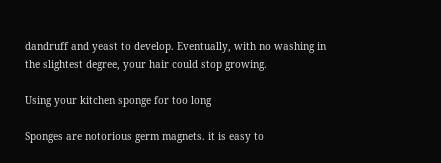dandruff and yeast to develop. Eventually, with no washing in the slightest degree, your hair could stop growing.

Using your kitchen sponge for too long

Sponges are notorious germ magnets. it is easy to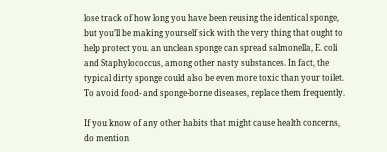lose track of how long you have been reusing the identical sponge, but you’ll be making yourself sick with the very thing that ought to help protect you. an unclean sponge can spread salmonella, E. coli and Staphylococcus, among other nasty substances. In fact, the typical dirty sponge could also be even more toxic than your toilet. To avoid food- and sponge-borne diseases, replace them frequently.

If you know of any other habits that might cause health concerns, do mention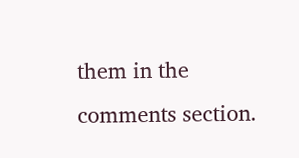them in the comments section.